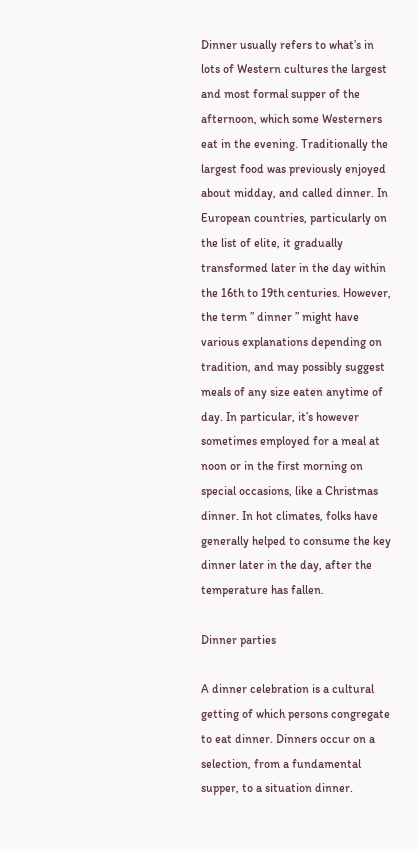Dinner usually refers to what’s in lots of Western cultures the largest and most formal supper of the afternoon, which some Westerners eat in the evening. Traditionally the largest food was previously enjoyed about midday, and called dinner. In European countries, particularly on the list of elite, it gradually transformed later in the day within the 16th to 19th centuries. However, the term ” dinner ” might have various explanations depending on tradition, and may possibly suggest meals of any size eaten anytime of day. In particular, it’s however sometimes employed for a meal at noon or in the first morning on special occasions, like a Christmas dinner. In hot climates, folks have generally helped to consume the key dinner later in the day, after the temperature has fallen.

Dinner parties

A dinner celebration is a cultural getting of which persons congregate to eat dinner. Dinners occur on a selection, from a fundamental supper, to a situation dinner.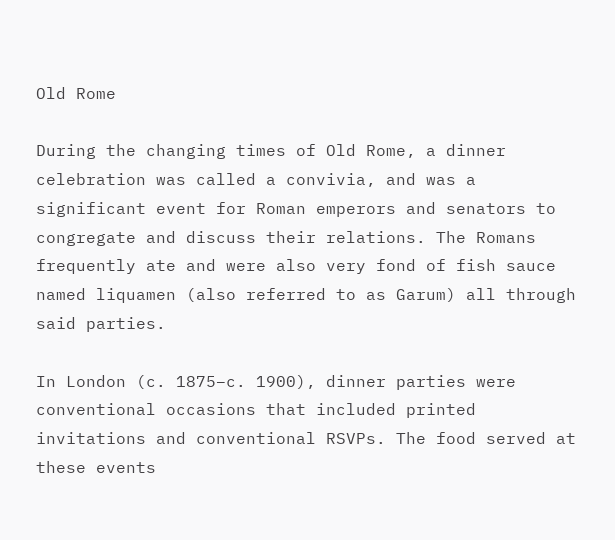Old Rome

During the changing times of Old Rome, a dinner celebration was called a convivia, and was a significant event for Roman emperors and senators to congregate and discuss their relations. The Romans frequently ate and were also very fond of fish sauce named liquamen (also referred to as Garum) all through said parties.

In London (c. 1875–c. 1900), dinner parties were conventional occasions that included printed invitations and conventional RSVPs. The food served at these events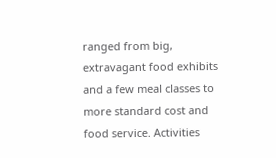ranged from big, extravagant food exhibits and a few meal classes to more standard cost and food service. Activities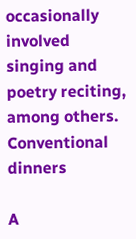occasionally involved singing and poetry reciting, among others.
Conventional dinners

A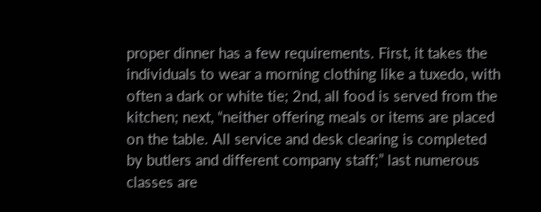proper dinner has a few requirements. First, it takes the individuals to wear a morning clothing like a tuxedo, with often a dark or white tie; 2nd, all food is served from the kitchen; next, “neither offering meals or items are placed on the table. All service and desk clearing is completed by butlers and different company staff;” last numerous classes are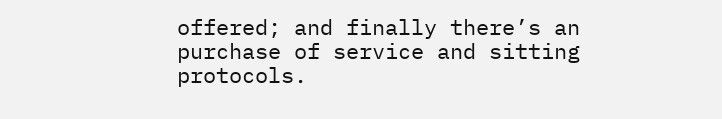offered; and finally there’s an purchase of service and sitting protocols.